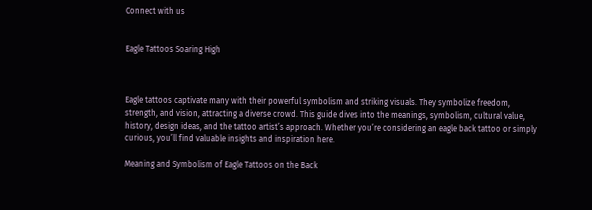Connect with us


Eagle Tattoos Soaring High



Eagle tattoos captivate many with their powerful symbolism and striking visuals. They symbolize freedom, strength, and vision, attracting a diverse crowd. This guide dives into the meanings, symbolism, cultural value, history, design ideas, and the tattoo artist’s approach. Whether you’re considering an eagle back tattoo or simply curious, you’ll find valuable insights and inspiration here.

Meaning and Symbolism of Eagle Tattoos on the Back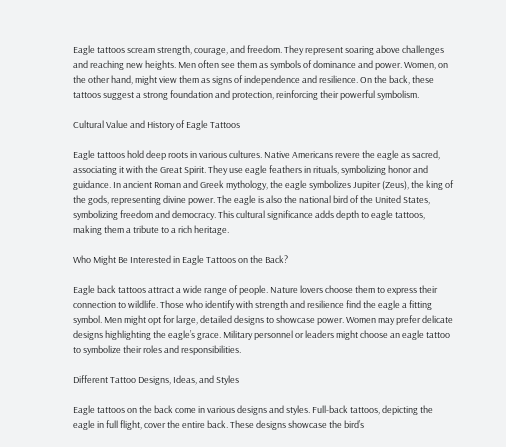Eagle tattoos scream strength, courage, and freedom. They represent soaring above challenges and reaching new heights. Men often see them as symbols of dominance and power. Women, on the other hand, might view them as signs of independence and resilience. On the back, these tattoos suggest a strong foundation and protection, reinforcing their powerful symbolism.

Cultural Value and History of Eagle Tattoos

Eagle tattoos hold deep roots in various cultures. Native Americans revere the eagle as sacred, associating it with the Great Spirit. They use eagle feathers in rituals, symbolizing honor and guidance. In ancient Roman and Greek mythology, the eagle symbolizes Jupiter (Zeus), the king of the gods, representing divine power. The eagle is also the national bird of the United States, symbolizing freedom and democracy. This cultural significance adds depth to eagle tattoos, making them a tribute to a rich heritage.

Who Might Be Interested in Eagle Tattoos on the Back?

Eagle back tattoos attract a wide range of people. Nature lovers choose them to express their connection to wildlife. Those who identify with strength and resilience find the eagle a fitting symbol. Men might opt for large, detailed designs to showcase power. Women may prefer delicate designs highlighting the eagle’s grace. Military personnel or leaders might choose an eagle tattoo to symbolize their roles and responsibilities.

Different Tattoo Designs, Ideas, and Styles

Eagle tattoos on the back come in various designs and styles. Full-back tattoos, depicting the eagle in full flight, cover the entire back. These designs showcase the bird’s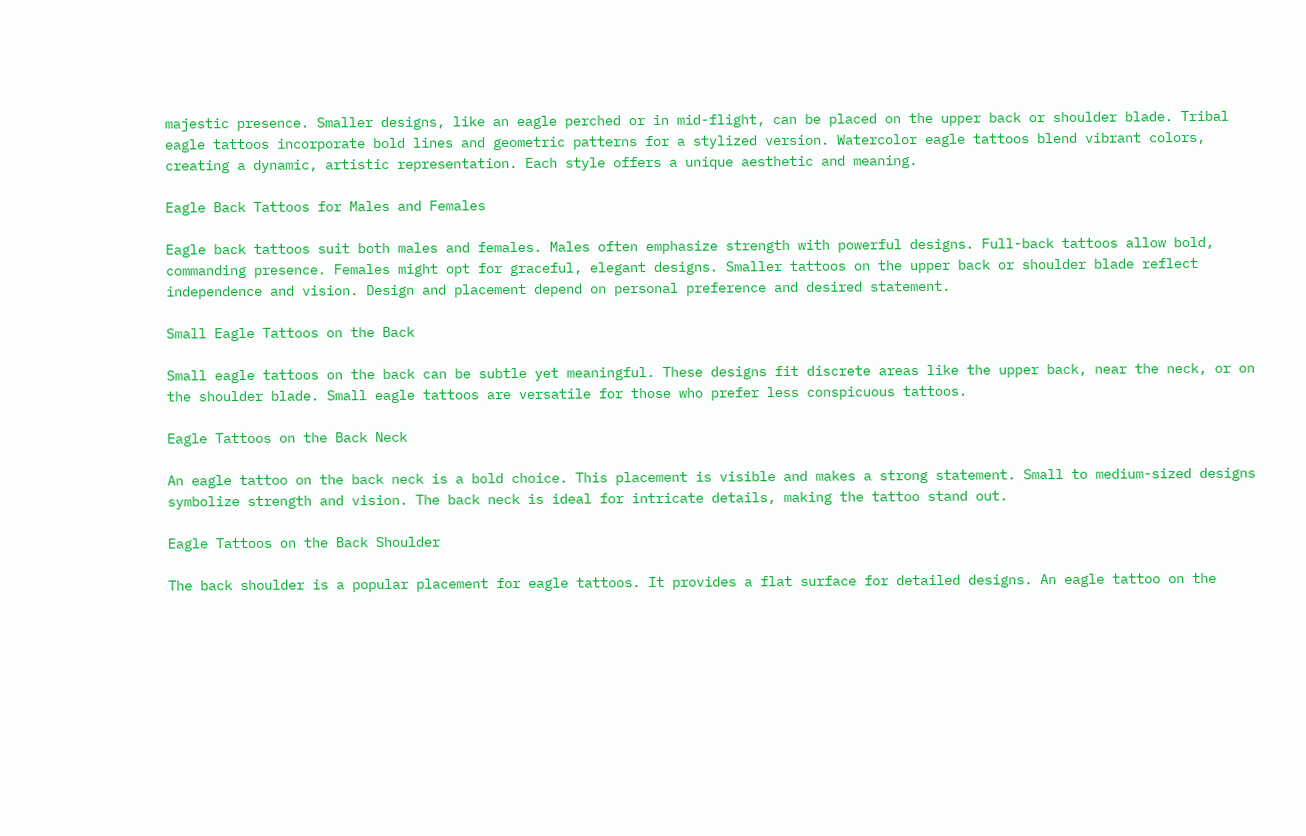majestic presence. Smaller designs, like an eagle perched or in mid-flight, can be placed on the upper back or shoulder blade. Tribal eagle tattoos incorporate bold lines and geometric patterns for a stylized version. Watercolor eagle tattoos blend vibrant colors, creating a dynamic, artistic representation. Each style offers a unique aesthetic and meaning.

Eagle Back Tattoos for Males and Females

Eagle back tattoos suit both males and females. Males often emphasize strength with powerful designs. Full-back tattoos allow bold, commanding presence. Females might opt for graceful, elegant designs. Smaller tattoos on the upper back or shoulder blade reflect independence and vision. Design and placement depend on personal preference and desired statement.

Small Eagle Tattoos on the Back

Small eagle tattoos on the back can be subtle yet meaningful. These designs fit discrete areas like the upper back, near the neck, or on the shoulder blade. Small eagle tattoos are versatile for those who prefer less conspicuous tattoos.

Eagle Tattoos on the Back Neck

An eagle tattoo on the back neck is a bold choice. This placement is visible and makes a strong statement. Small to medium-sized designs symbolize strength and vision. The back neck is ideal for intricate details, making the tattoo stand out.

Eagle Tattoos on the Back Shoulder

The back shoulder is a popular placement for eagle tattoos. It provides a flat surface for detailed designs. An eagle tattoo on the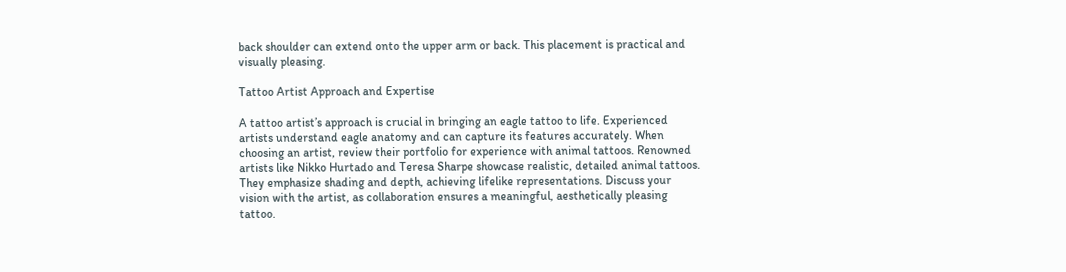back shoulder can extend onto the upper arm or back. This placement is practical and visually pleasing.

Tattoo Artist Approach and Expertise

A tattoo artist’s approach is crucial in bringing an eagle tattoo to life. Experienced artists understand eagle anatomy and can capture its features accurately. When choosing an artist, review their portfolio for experience with animal tattoos. Renowned artists like Nikko Hurtado and Teresa Sharpe showcase realistic, detailed animal tattoos. They emphasize shading and depth, achieving lifelike representations. Discuss your vision with the artist, as collaboration ensures a meaningful, aesthetically pleasing tattoo.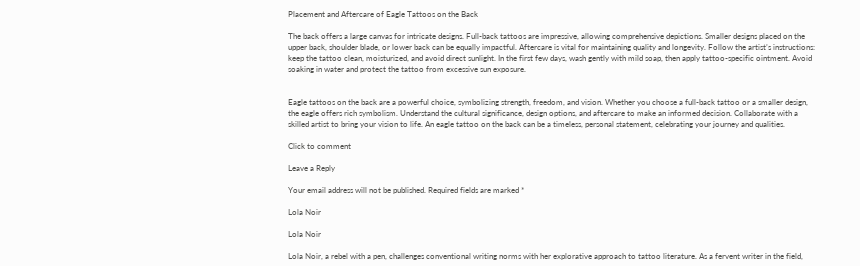Placement and Aftercare of Eagle Tattoos on the Back

The back offers a large canvas for intricate designs. Full-back tattoos are impressive, allowing comprehensive depictions. Smaller designs placed on the upper back, shoulder blade, or lower back can be equally impactful. Aftercare is vital for maintaining quality and longevity. Follow the artist’s instructions: keep the tattoo clean, moisturized, and avoid direct sunlight. In the first few days, wash gently with mild soap, then apply tattoo-specific ointment. Avoid soaking in water and protect the tattoo from excessive sun exposure.


Eagle tattoos on the back are a powerful choice, symbolizing strength, freedom, and vision. Whether you choose a full-back tattoo or a smaller design, the eagle offers rich symbolism. Understand the cultural significance, design options, and aftercare to make an informed decision. Collaborate with a skilled artist to bring your vision to life. An eagle tattoo on the back can be a timeless, personal statement, celebrating your journey and qualities.

Click to comment

Leave a Reply

Your email address will not be published. Required fields are marked *

Lola Noir

Lola Noir

Lola Noir, a rebel with a pen, challenges conventional writing norms with her explorative approach to tattoo literature. As a fervent writer in the field,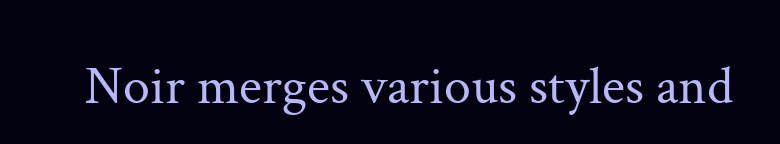Noir merges various styles and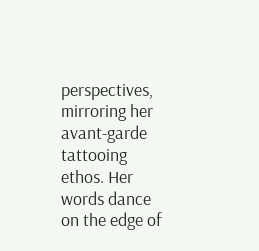perspectives, mirroring her avant-garde tattooing ethos. Her words dance on the edge of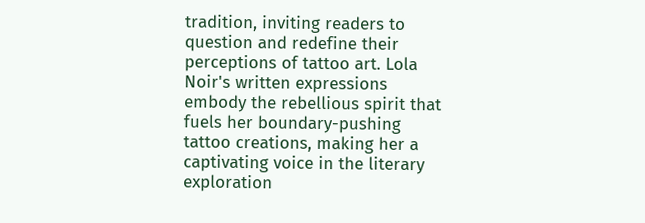tradition, inviting readers to question and redefine their perceptions of tattoo art. Lola Noir's written expressions embody the rebellious spirit that fuels her boundary-pushing tattoo creations, making her a captivating voice in the literary exploration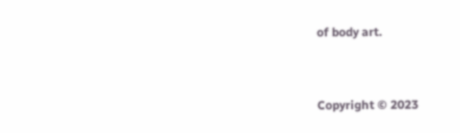of body art.


Copyright © 2023